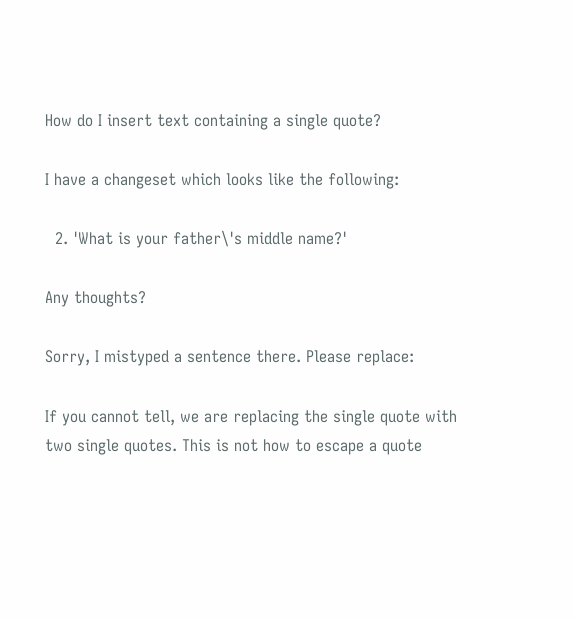How do I insert text containing a single quote?

I have a changeset which looks like the following:

  2. 'What is your father\'s middle name?'

Any thoughts?

Sorry, I mistyped a sentence there. Please replace:

If you cannot tell, we are replacing the single quote with two single quotes. This is not how to escape a quote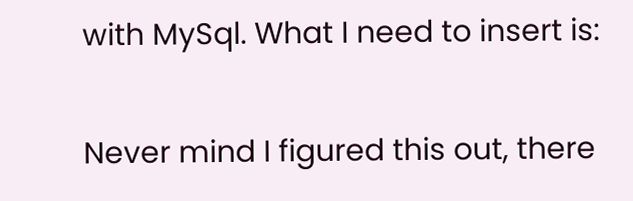with MySql. What I need to insert is:

Never mind I figured this out, there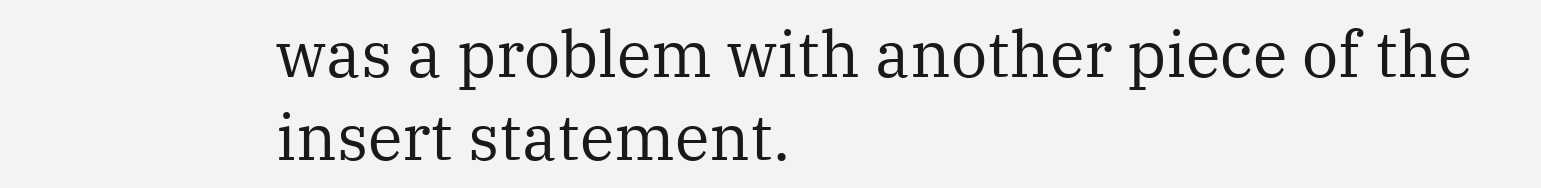was a problem with another piece of the insert statement.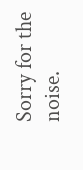Sorry for the noise.